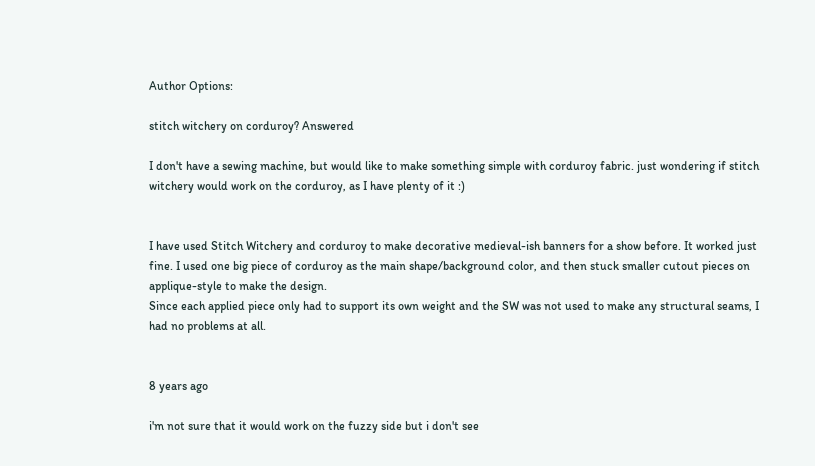Author Options:

stitch witchery on corduroy? Answered

I don't have a sewing machine, but would like to make something simple with corduroy fabric. just wondering if stitch witchery would work on the corduroy, as I have plenty of it :)


I have used Stitch Witchery and corduroy to make decorative medieval-ish banners for a show before. It worked just fine. I used one big piece of corduroy as the main shape/background color, and then stuck smaller cutout pieces on applique-style to make the design.
Since each applied piece only had to support its own weight and the SW was not used to make any structural seams, I had no problems at all.


8 years ago

i'm not sure that it would work on the fuzzy side but i don't see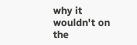why it wouldn't on the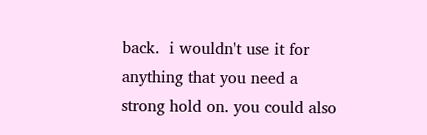back.  i wouldn't use it for anything that you need a strong hold on. you could also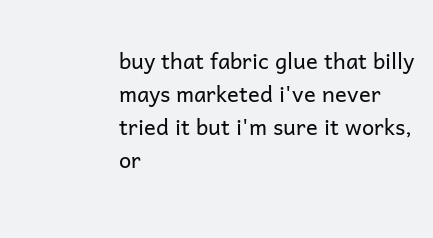buy that fabric glue that billy mays marketed i've never tried it but i'm sure it works, or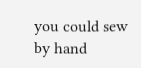you could sew by hand